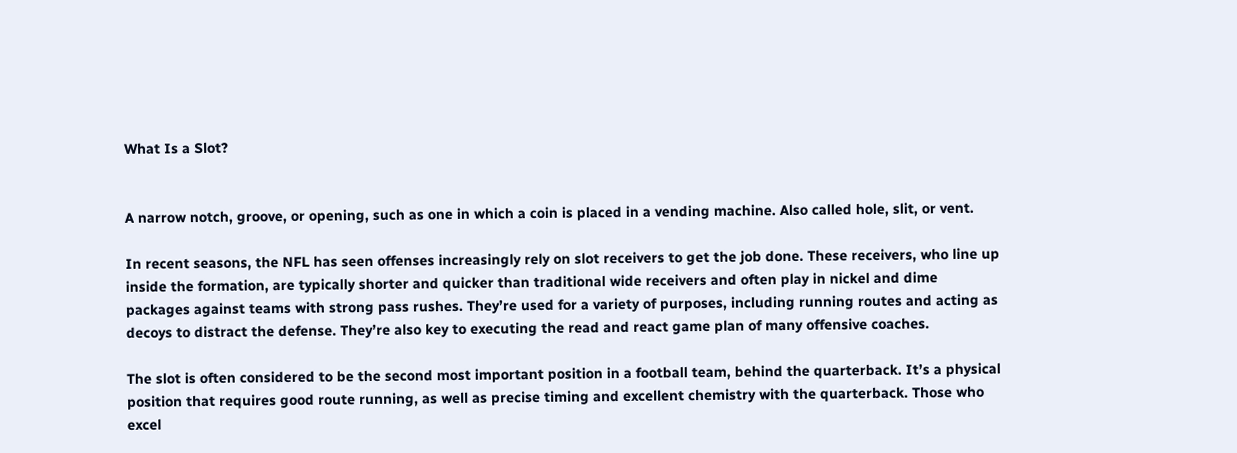What Is a Slot?


A narrow notch, groove, or opening, such as one in which a coin is placed in a vending machine. Also called hole, slit, or vent.

In recent seasons, the NFL has seen offenses increasingly rely on slot receivers to get the job done. These receivers, who line up inside the formation, are typically shorter and quicker than traditional wide receivers and often play in nickel and dime packages against teams with strong pass rushes. They’re used for a variety of purposes, including running routes and acting as decoys to distract the defense. They’re also key to executing the read and react game plan of many offensive coaches.

The slot is often considered to be the second most important position in a football team, behind the quarterback. It’s a physical position that requires good route running, as well as precise timing and excellent chemistry with the quarterback. Those who excel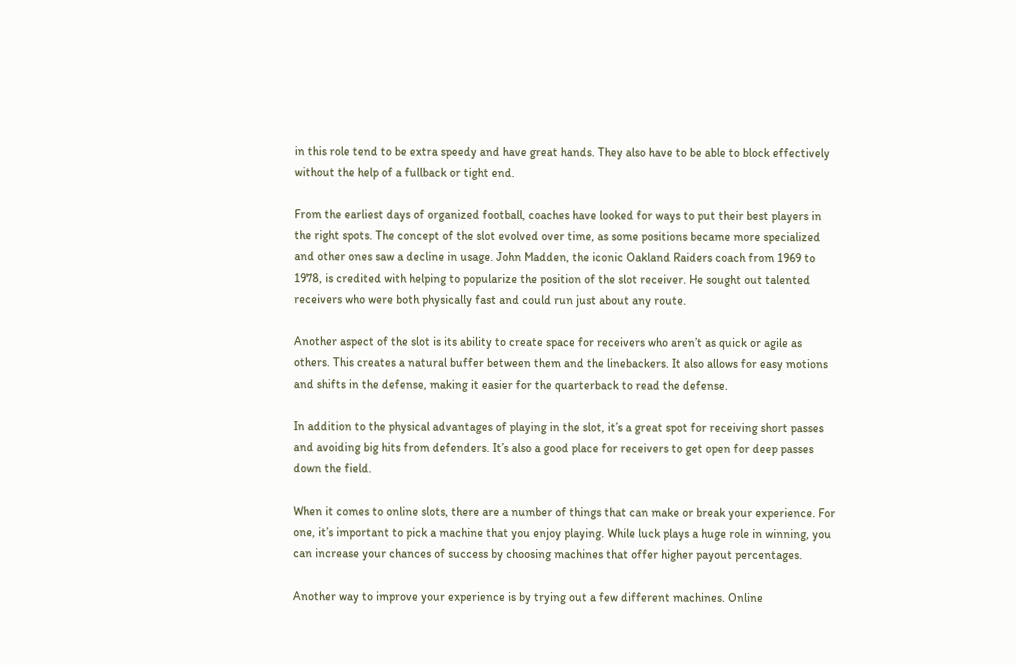in this role tend to be extra speedy and have great hands. They also have to be able to block effectively without the help of a fullback or tight end.

From the earliest days of organized football, coaches have looked for ways to put their best players in the right spots. The concept of the slot evolved over time, as some positions became more specialized and other ones saw a decline in usage. John Madden, the iconic Oakland Raiders coach from 1969 to 1978, is credited with helping to popularize the position of the slot receiver. He sought out talented receivers who were both physically fast and could run just about any route.

Another aspect of the slot is its ability to create space for receivers who aren’t as quick or agile as others. This creates a natural buffer between them and the linebackers. It also allows for easy motions and shifts in the defense, making it easier for the quarterback to read the defense.

In addition to the physical advantages of playing in the slot, it’s a great spot for receiving short passes and avoiding big hits from defenders. It’s also a good place for receivers to get open for deep passes down the field.

When it comes to online slots, there are a number of things that can make or break your experience. For one, it’s important to pick a machine that you enjoy playing. While luck plays a huge role in winning, you can increase your chances of success by choosing machines that offer higher payout percentages.

Another way to improve your experience is by trying out a few different machines. Online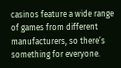casinos feature a wide range of games from different manufacturers, so there’s something for everyone.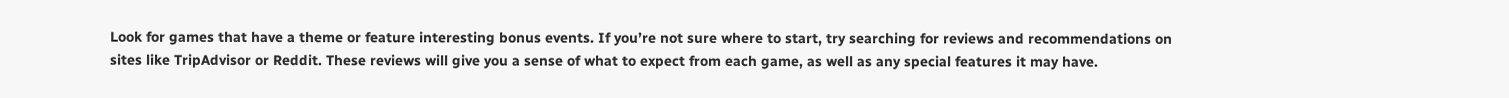Look for games that have a theme or feature interesting bonus events. If you’re not sure where to start, try searching for reviews and recommendations on sites like TripAdvisor or Reddit. These reviews will give you a sense of what to expect from each game, as well as any special features it may have.